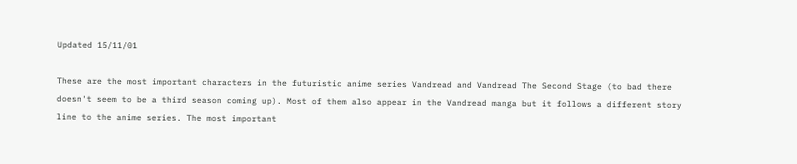Updated 15/11/01

These are the most important characters in the futuristic anime series Vandread and Vandread The Second Stage (to bad there doesn't seem to be a third season coming up). Most of them also appear in the Vandread manga but it follows a different story line to the anime series. The most important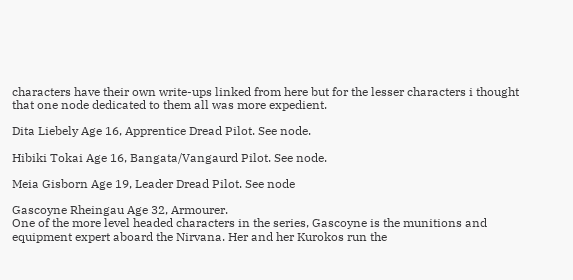characters have their own write-ups linked from here but for the lesser characters i thought that one node dedicated to them all was more expedient.

Dita Liebely Age 16, Apprentice Dread Pilot. See node.

Hibiki Tokai Age 16, Bangata/Vangaurd Pilot. See node.

Meia Gisborn Age 19, Leader Dread Pilot. See node

Gascoyne Rheingau Age 32, Armourer.
One of the more level headed characters in the series, Gascoyne is the munitions and equipment expert aboard the Nirvana. Her and her Kurokos run the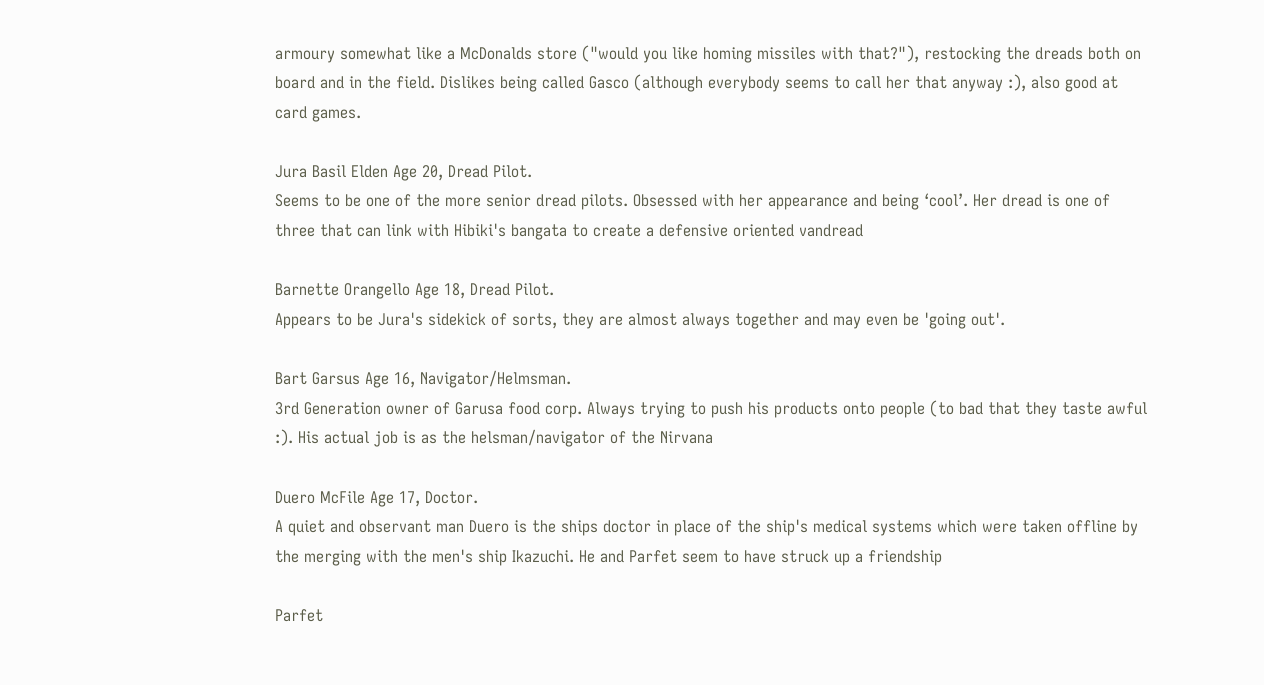armoury somewhat like a McDonalds store ("would you like homing missiles with that?"), restocking the dreads both on board and in the field. Dislikes being called Gasco (although everybody seems to call her that anyway :), also good at card games.

Jura Basil Elden Age 20, Dread Pilot.
Seems to be one of the more senior dread pilots. Obsessed with her appearance and being ‘cool’. Her dread is one of three that can link with Hibiki's bangata to create a defensive oriented vandread

Barnette Orangello Age 18, Dread Pilot.
Appears to be Jura's sidekick of sorts, they are almost always together and may even be 'going out'.

Bart Garsus Age 16, Navigator/Helmsman.
3rd Generation owner of Garusa food corp. Always trying to push his products onto people (to bad that they taste awful :). His actual job is as the helsman/navigator of the Nirvana

Duero McFile Age 17, Doctor.
A quiet and observant man Duero is the ships doctor in place of the ship's medical systems which were taken offline by the merging with the men's ship Ikazuchi. He and Parfet seem to have struck up a friendship

Parfet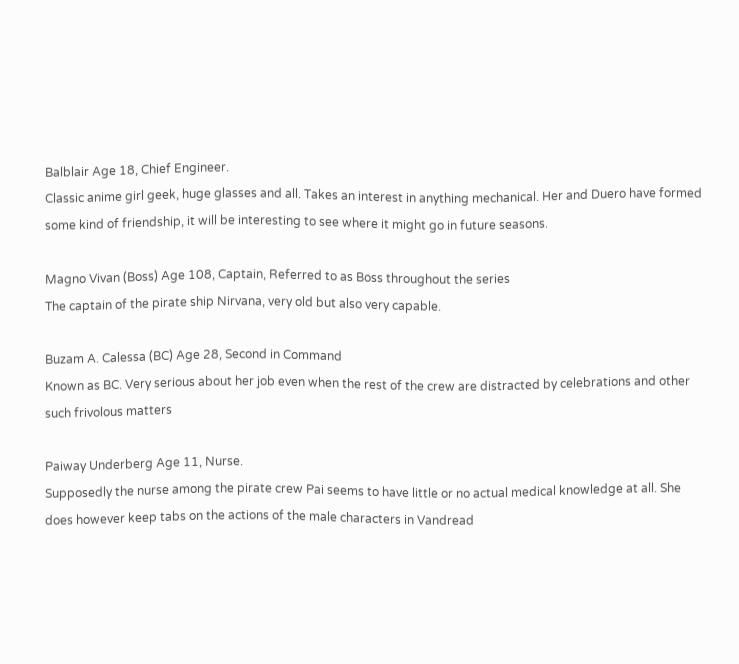Balblair Age 18, Chief Engineer.
Classic anime girl geek, huge glasses and all. Takes an interest in anything mechanical. Her and Duero have formed some kind of friendship, it will be interesting to see where it might go in future seasons.

Magno Vivan (Boss) Age 108, Captain, Referred to as Boss throughout the series
The captain of the pirate ship Nirvana, very old but also very capable.

Buzam A. Calessa (BC) Age 28, Second in Command
Known as BC. Very serious about her job even when the rest of the crew are distracted by celebrations and other such frivolous matters

Paiway Underberg Age 11, Nurse.
Supposedly the nurse among the pirate crew Pai seems to have little or no actual medical knowledge at all. She does however keep tabs on the actions of the male characters in Vandread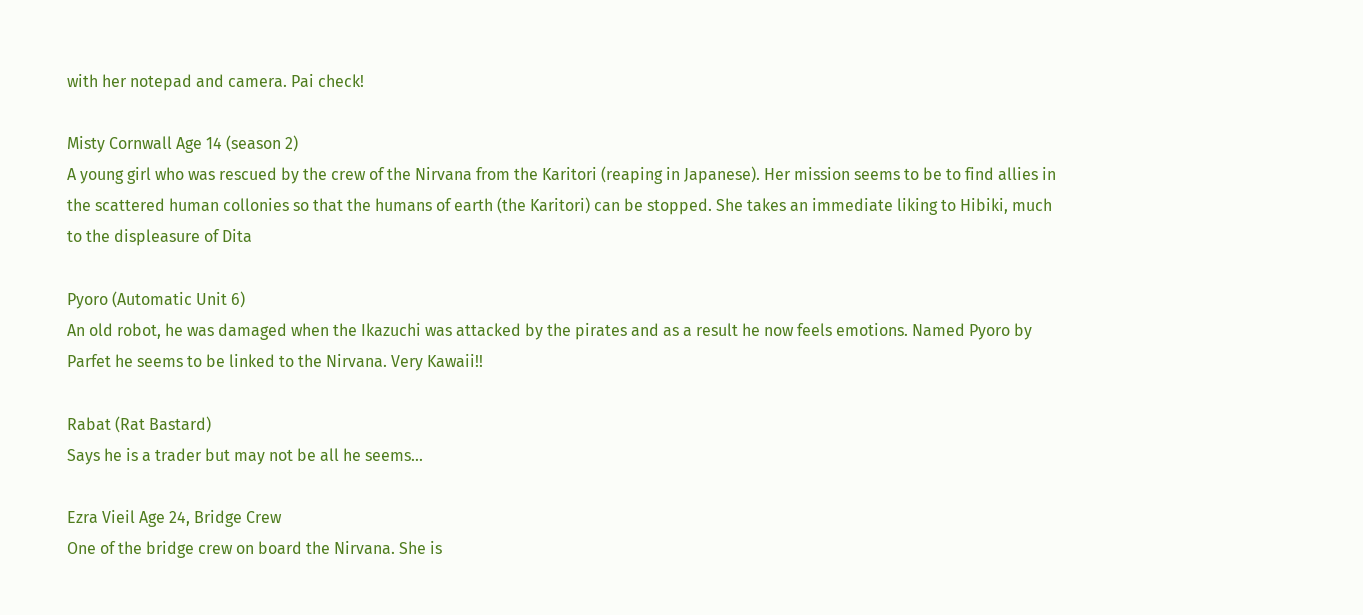with her notepad and camera. Pai check!

Misty Cornwall Age 14 (season 2)
A young girl who was rescued by the crew of the Nirvana from the Karitori (reaping in Japanese). Her mission seems to be to find allies in the scattered human collonies so that the humans of earth (the Karitori) can be stopped. She takes an immediate liking to Hibiki, much to the displeasure of Dita

Pyoro (Automatic Unit 6)
An old robot, he was damaged when the Ikazuchi was attacked by the pirates and as a result he now feels emotions. Named Pyoro by Parfet he seems to be linked to the Nirvana. Very Kawaii!!

Rabat (Rat Bastard)
Says he is a trader but may not be all he seems...

Ezra Vieil Age 24, Bridge Crew
One of the bridge crew on board the Nirvana. She is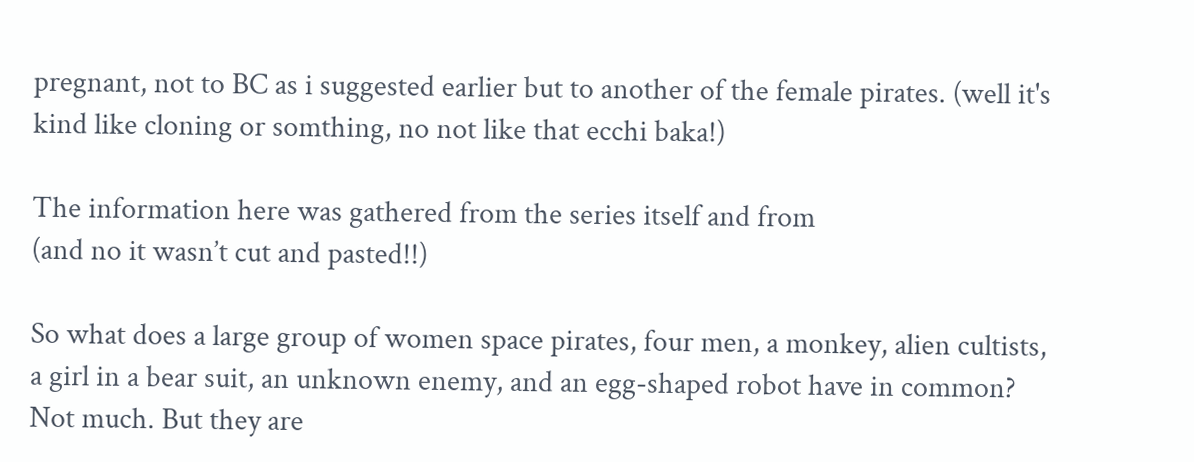pregnant, not to BC as i suggested earlier but to another of the female pirates. (well it's kind like cloning or somthing, no not like that ecchi baka!)

The information here was gathered from the series itself and from
(and no it wasn’t cut and pasted!!)

So what does a large group of women space pirates, four men, a monkey, alien cultists, a girl in a bear suit, an unknown enemy, and an egg-shaped robot have in common? Not much. But they are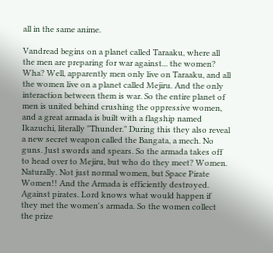all in the same anime.

Vandread begins on a planet called Taraaku, where all the men are preparing for war against... the women? Wha? Well, apparently men only live on Taraaku, and all the women live on a planet called Mejiru. And the only interaction between them is war. So the entire planet of men is united behind crushing the oppressive women, and a great armada is built with a flagship named Ikazuchi, literally "Thunder." During this they also reveal a new secret weapon called the Bangata, a mech. No guns. Just swords and spears. So the armada takes off to head over to Mejiru, but who do they meet? Women. Naturally. Not just normal women, but Space Pirate Women!! And the Armada is efficiently destroyed. Against pirates. Lord knows what would happen if they met the women's armada. So the women collect the prize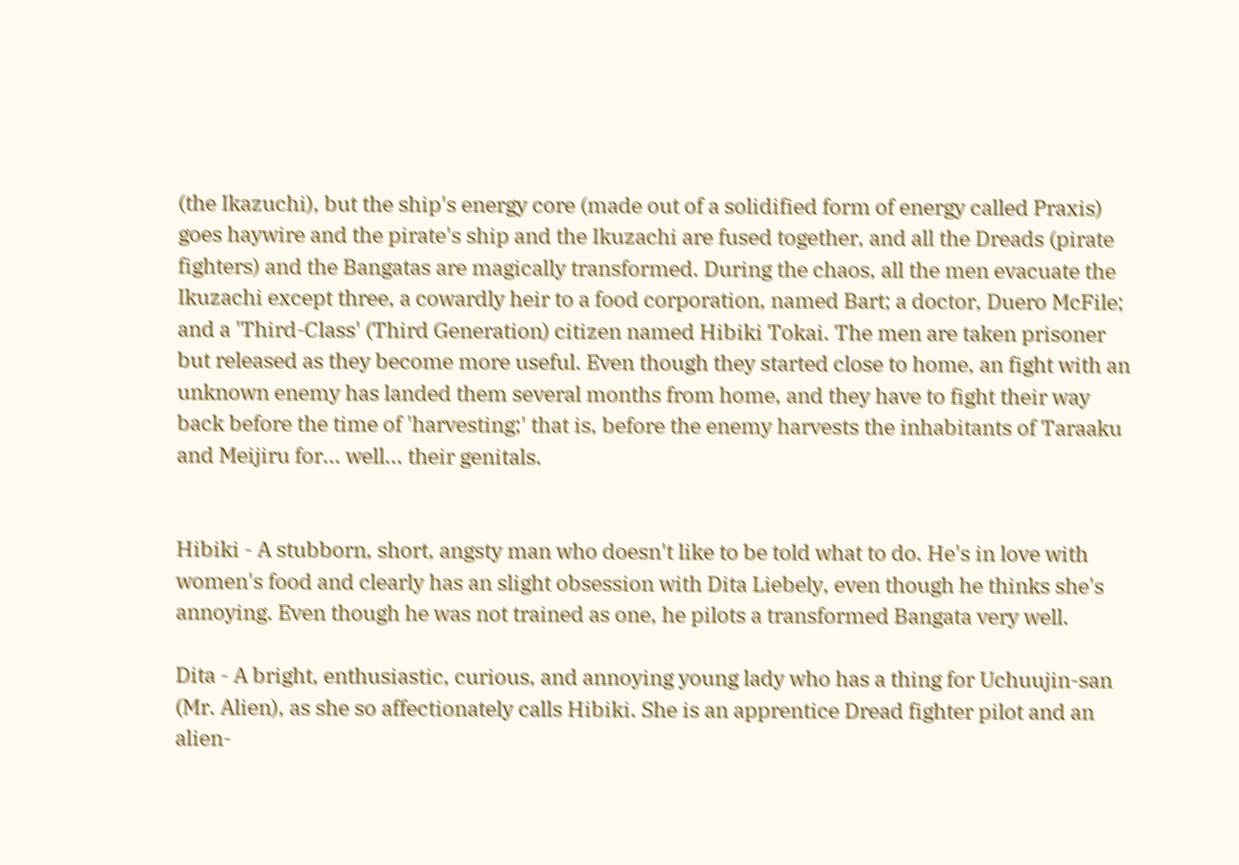(the Ikazuchi), but the ship's energy core (made out of a solidified form of energy called Praxis) goes haywire and the pirate's ship and the Ikuzachi are fused together, and all the Dreads (pirate fighters) and the Bangatas are magically transformed. During the chaos, all the men evacuate the Ikuzachi except three, a cowardly heir to a food corporation, named Bart; a doctor, Duero McFile; and a 'Third-Class' (Third Generation) citizen named Hibiki Tokai. The men are taken prisoner but released as they become more useful. Even though they started close to home, an fight with an unknown enemy has landed them several months from home, and they have to fight their way back before the time of 'harvesting;' that is, before the enemy harvests the inhabitants of Taraaku and Meijiru for... well... their genitals.


Hibiki - A stubborn, short, angsty man who doesn't like to be told what to do. He's in love with women's food and clearly has an slight obsession with Dita Liebely, even though he thinks she's annoying. Even though he was not trained as one, he pilots a transformed Bangata very well.

Dita - A bright, enthusiastic, curious, and annoying young lady who has a thing for Uchuujin-san (Mr. Alien), as she so affectionately calls Hibiki. She is an apprentice Dread fighter pilot and an alien-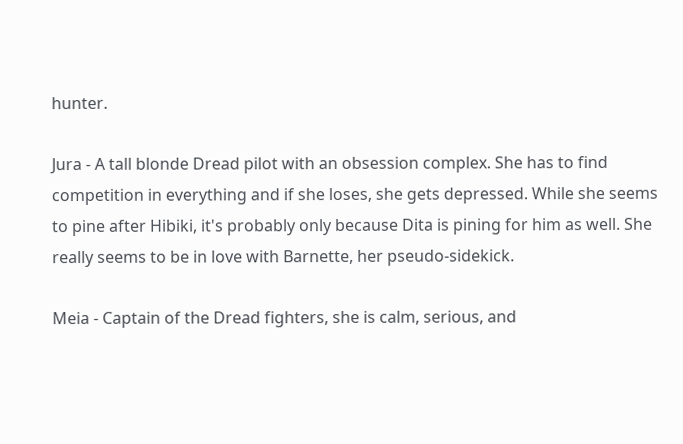hunter.

Jura - A tall blonde Dread pilot with an obsession complex. She has to find competition in everything and if she loses, she gets depressed. While she seems to pine after Hibiki, it's probably only because Dita is pining for him as well. She really seems to be in love with Barnette, her pseudo-sidekick.

Meia - Captain of the Dread fighters, she is calm, serious, and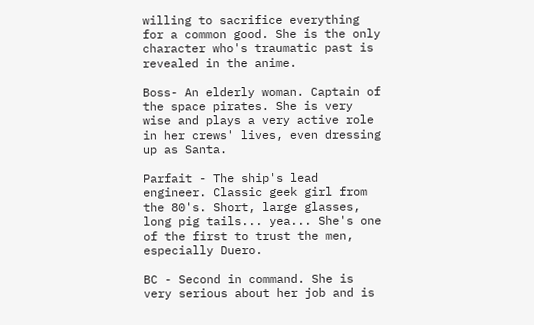willing to sacrifice everything for a common good. She is the only character who's traumatic past is revealed in the anime.

Boss- An elderly woman. Captain of the space pirates. She is very wise and plays a very active role in her crews' lives, even dressing up as Santa.

Parfait - The ship's lead engineer. Classic geek girl from the 80's. Short, large glasses, long pig tails... yea... She's one of the first to trust the men, especially Duero.

BC - Second in command. She is very serious about her job and is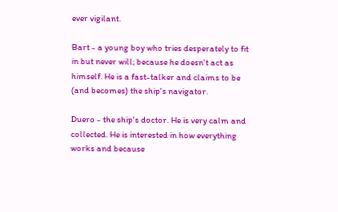ever vigilant.

Bart - a young boy who tries desperately to fit in but never will; because he doesn't act as himself. He is a fast-talker and claims to be (and becomes) the ship's navigator.

Duero - the ship's doctor. He is very calm and collected. He is interested in how everything works and because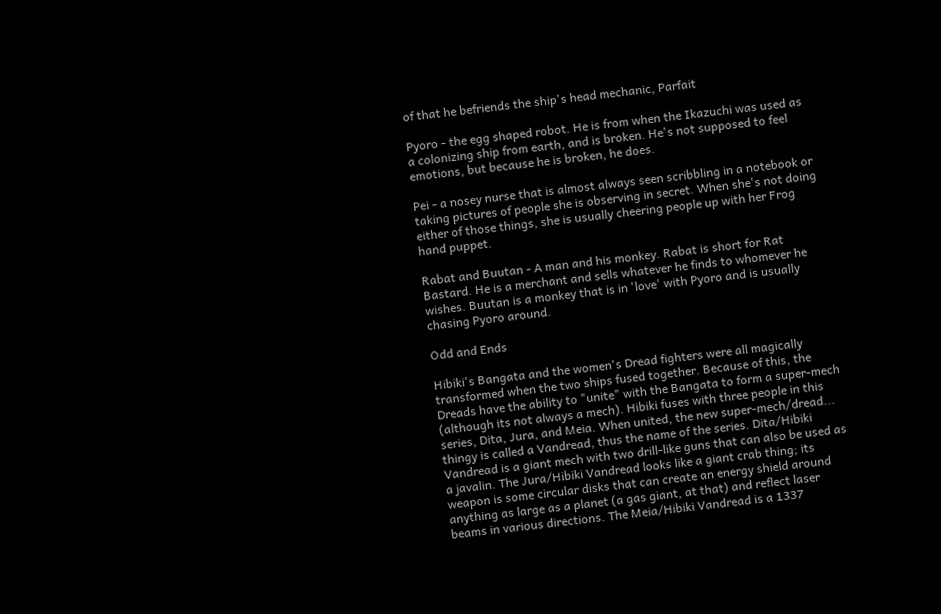of that he befriends the ship's head mechanic, Parfait

Pyoro - the egg shaped robot. He is from when the Ikazuchi was used as a colonizing ship from earth, and is broken. He's not supposed to feel emotions, but because he is broken, he does.

Pei - a nosey nurse that is almost always seen scribbling in a notebook or taking pictures of people she is observing in secret. When she's not doing either of those things, she is usually cheering people up with her Frog hand puppet.

Rabat and Buutan - A man and his monkey. Rabat is short for Rat Bastard. He is a merchant and sells whatever he finds to whomever he wishes. Buutan is a monkey that is in 'love' with Pyoro and is usually chasing Pyoro around.

Odd and Ends

Hibiki's Bangata and the women's Dread fighters were all magically transformed when the two ships fused together. Because of this, the Dreads have the ability to "unite" with the Bangata to form a super-mech (although its not always a mech). Hibiki fuses with three people in this series, Dita, Jura, and Meia. When united, the new super-mech/dread... thingy is called a Vandread, thus the name of the series. Dita/Hibiki Vandread is a giant mech with two drill-like guns that can also be used as a javalin. The Jura/Hibiki Vandread looks like a giant crab thing; its weapon is some circular disks that can create an energy shield around anything as large as a planet (a gas giant, at that) and reflect laser beams in various directions. The Meia/Hibiki Vandread is a 1337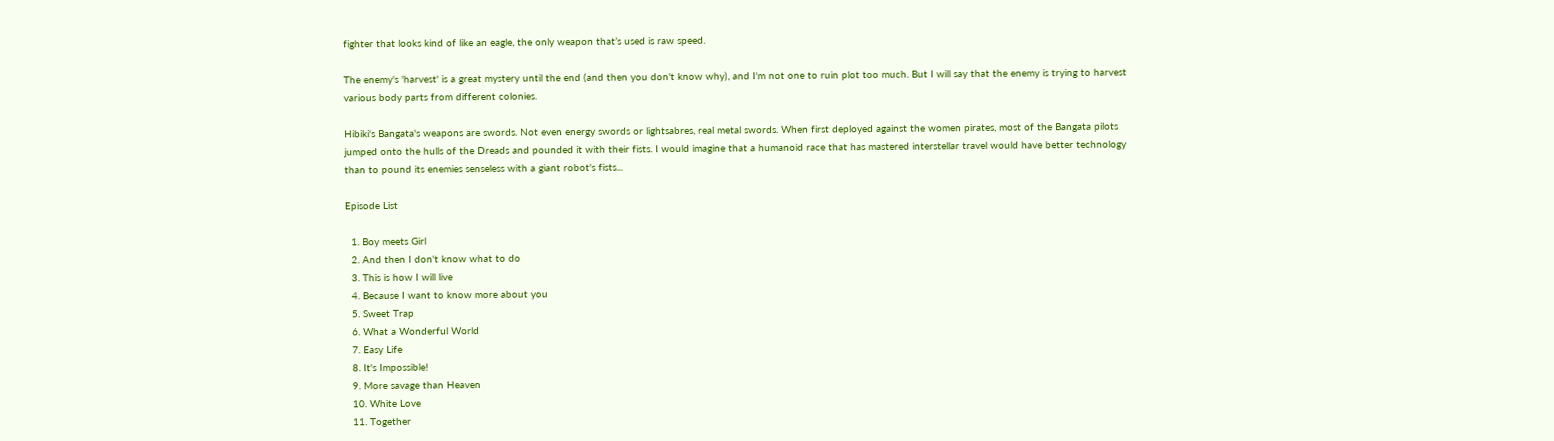fighter that looks kind of like an eagle, the only weapon that’s used is raw speed.

The enemy's 'harvest' is a great mystery until the end (and then you don't know why), and I'm not one to ruin plot too much. But I will say that the enemy is trying to harvest various body parts from different colonies.

Hibiki's Bangata's weapons are swords. Not even energy swords or lightsabres, real metal swords. When first deployed against the women pirates, most of the Bangata pilots jumped onto the hulls of the Dreads and pounded it with their fists. I would imagine that a humanoid race that has mastered interstellar travel would have better technology than to pound its enemies senseless with a giant robot's fists...

Episode List

  1. Boy meets Girl
  2. And then I don't know what to do
  3. This is how I will live
  4. Because I want to know more about you
  5. Sweet Trap
  6. What a Wonderful World
  7. Easy Life
  8. It's Impossible!
  9. More savage than Heaven
  10. White Love
  11. Together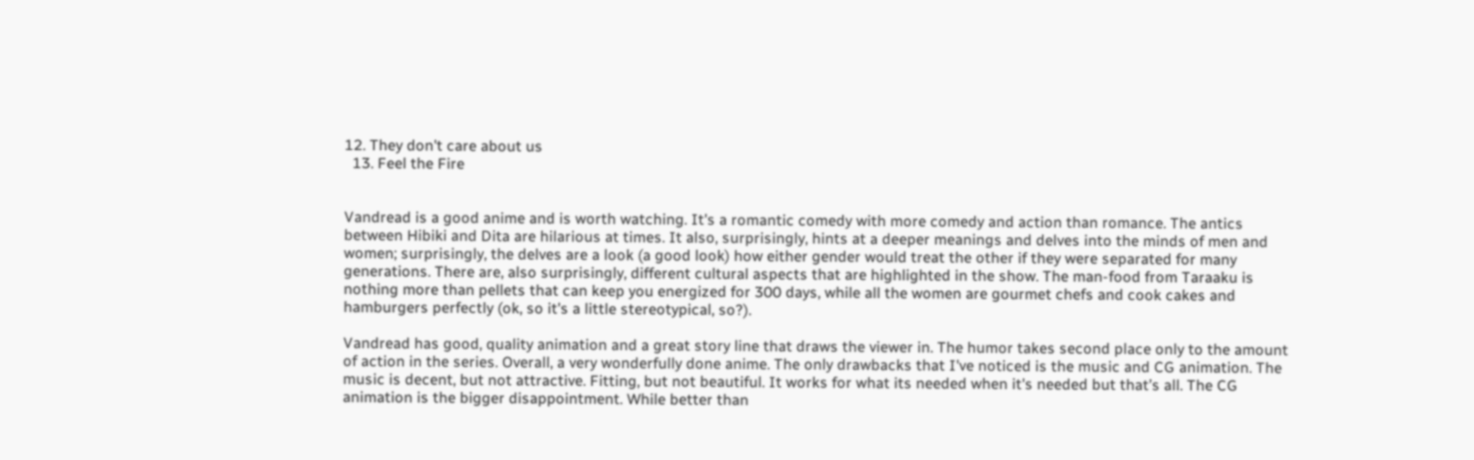12. They don't care about us
  13. Feel the Fire


Vandread is a good anime and is worth watching. It's a romantic comedy with more comedy and action than romance. The antics between Hibiki and Dita are hilarious at times. It also, surprisingly, hints at a deeper meanings and delves into the minds of men and women; surprisingly, the delves are a look (a good look) how either gender would treat the other if they were separated for many generations. There are, also surprisingly, different cultural aspects that are highlighted in the show. The man-food from Taraaku is nothing more than pellets that can keep you energized for 300 days, while all the women are gourmet chefs and cook cakes and hamburgers perfectly (ok, so it's a little stereotypical, so?).

Vandread has good, quality animation and a great story line that draws the viewer in. The humor takes second place only to the amount of action in the series. Overall, a very wonderfully done anime. The only drawbacks that I've noticed is the music and CG animation. The music is decent, but not attractive. Fitting, but not beautiful. It works for what its needed when it's needed but that’s all. The CG animation is the bigger disappointment. While better than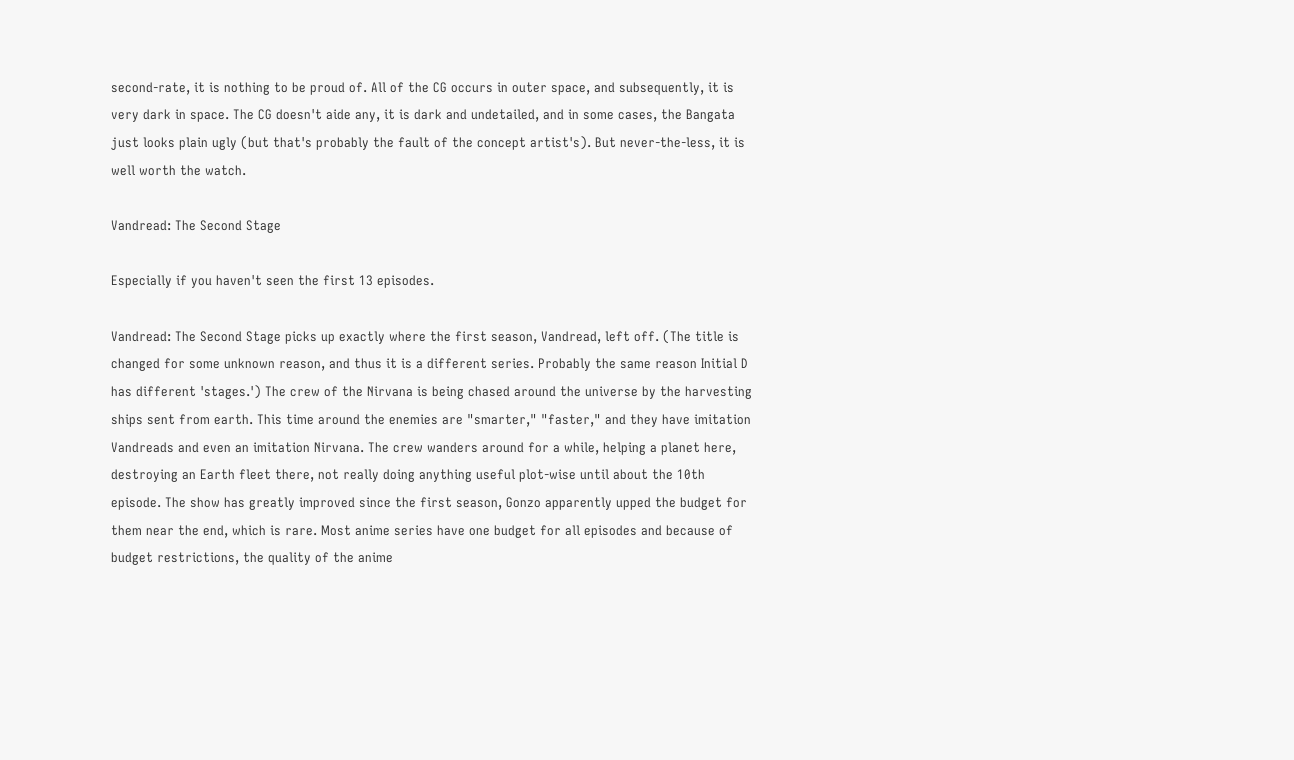second-rate, it is nothing to be proud of. All of the CG occurs in outer space, and subsequently, it is very dark in space. The CG doesn't aide any, it is dark and undetailed, and in some cases, the Bangata just looks plain ugly (but that's probably the fault of the concept artist's). But never-the-less, it is well worth the watch.

Vandread: The Second Stage

Especially if you haven't seen the first 13 episodes.

Vandread: The Second Stage picks up exactly where the first season, Vandread, left off. (The title is changed for some unknown reason, and thus it is a different series. Probably the same reason Initial D has different 'stages.') The crew of the Nirvana is being chased around the universe by the harvesting ships sent from earth. This time around the enemies are "smarter," "faster," and they have imitation Vandreads and even an imitation Nirvana. The crew wanders around for a while, helping a planet here, destroying an Earth fleet there, not really doing anything useful plot-wise until about the 10th episode. The show has greatly improved since the first season, Gonzo apparently upped the budget for them near the end, which is rare. Most anime series have one budget for all episodes and because of budget restrictions, the quality of the anime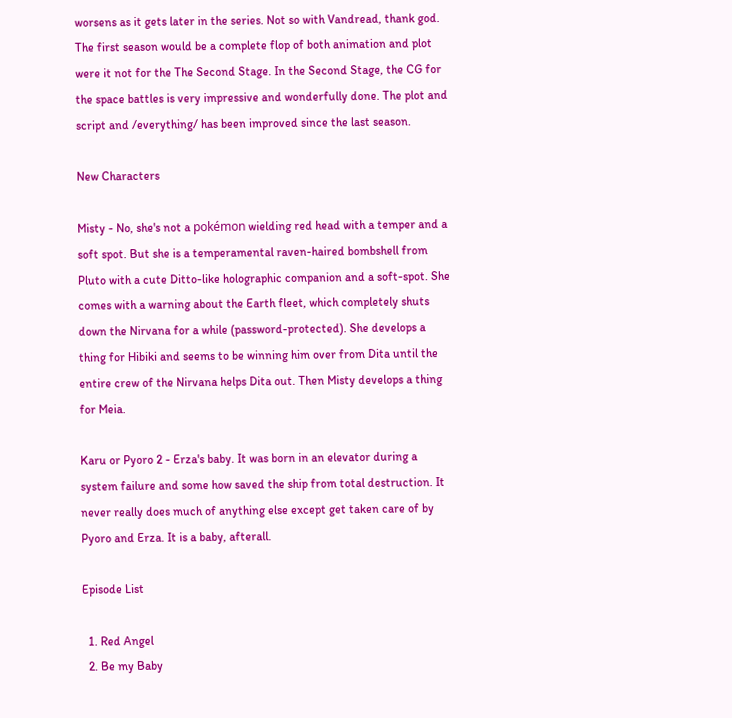worsens as it gets later in the series. Not so with Vandread, thank god. The first season would be a complete flop of both animation and plot were it not for the The Second Stage. In the Second Stage, the CG for the space battles is very impressive and wonderfully done. The plot and script and /everything/ has been improved since the last season.

New Characters

Misty - No, she's not a pokémon wielding red head with a temper and a soft spot. But she is a temperamental raven-haired bombshell from Pluto with a cute Ditto-like holographic companion and a soft-spot. She comes with a warning about the Earth fleet, which completely shuts down the Nirvana for a while (password-protected). She develops a thing for Hibiki and seems to be winning him over from Dita until the entire crew of the Nirvana helps Dita out. Then Misty develops a thing for Meia.

Karu or Pyoro 2 - Erza's baby. It was born in an elevator during a system failure and some how saved the ship from total destruction. It never really does much of anything else except get taken care of by Pyoro and Erza. It is a baby, afterall.

Episode List

  1. Red Angel
  2. Be my Baby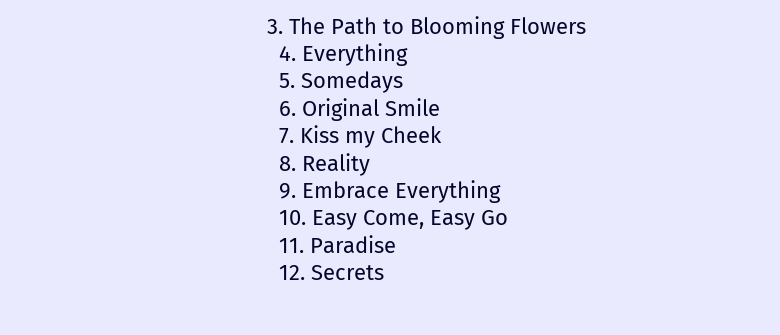3. The Path to Blooming Flowers
  4. Everything
  5. Somedays
  6. Original Smile
  7. Kiss my Cheek
  8. Reality
  9. Embrace Everything
  10. Easy Come, Easy Go
  11. Paradise
  12. Secrets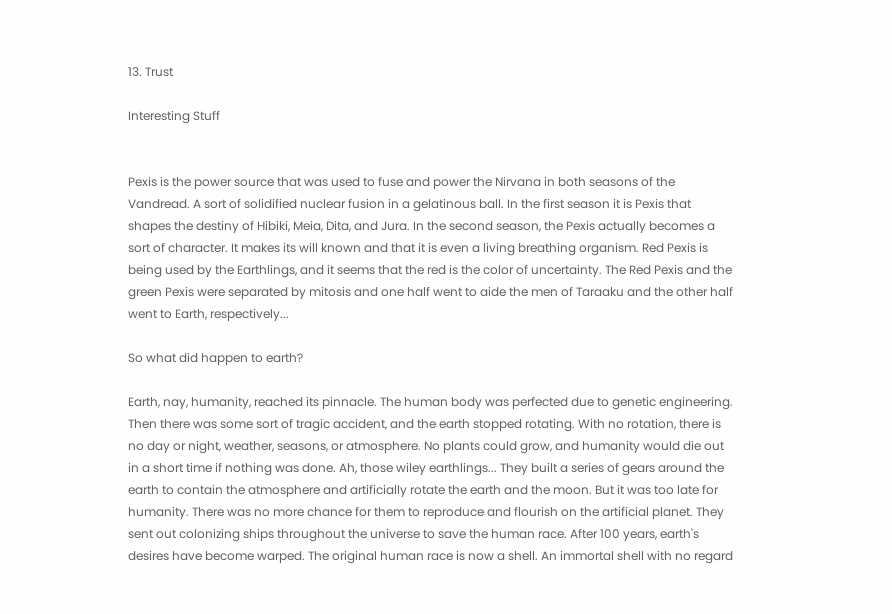13. Trust

Interesting Stuff


Pexis is the power source that was used to fuse and power the Nirvana in both seasons of the Vandread. A sort of solidified nuclear fusion in a gelatinous ball. In the first season it is Pexis that shapes the destiny of Hibiki, Meia, Dita, and Jura. In the second season, the Pexis actually becomes a sort of character. It makes its will known and that it is even a living breathing organism. Red Pexis is being used by the Earthlings, and it seems that the red is the color of uncertainty. The Red Pexis and the green Pexis were separated by mitosis and one half went to aide the men of Taraaku and the other half went to Earth, respectively...

So what did happen to earth?

Earth, nay, humanity, reached its pinnacle. The human body was perfected due to genetic engineering. Then there was some sort of tragic accident, and the earth stopped rotating. With no rotation, there is no day or night, weather, seasons, or atmosphere. No plants could grow, and humanity would die out in a short time if nothing was done. Ah, those wiley earthlings... They built a series of gears around the earth to contain the atmosphere and artificially rotate the earth and the moon. But it was too late for humanity. There was no more chance for them to reproduce and flourish on the artificial planet. They sent out colonizing ships throughout the universe to save the human race. After 100 years, earth's desires have become warped. The original human race is now a shell. An immortal shell with no regard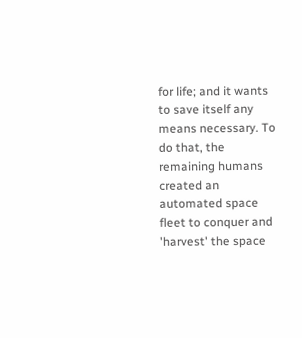for life; and it wants to save itself any means necessary. To do that, the remaining humans created an automated space fleet to conquer and 'harvest' the space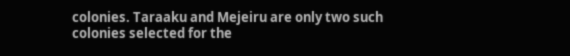colonies. Taraaku and Mejeiru are only two such colonies selected for the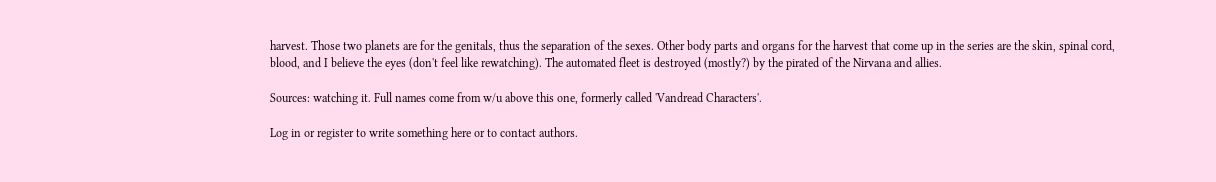harvest. Those two planets are for the genitals, thus the separation of the sexes. Other body parts and organs for the harvest that come up in the series are the skin, spinal cord, blood, and I believe the eyes (don't feel like rewatching). The automated fleet is destroyed (mostly?) by the pirated of the Nirvana and allies.

Sources: watching it. Full names come from w/u above this one, formerly called 'Vandread Characters'.

Log in or register to write something here or to contact authors.